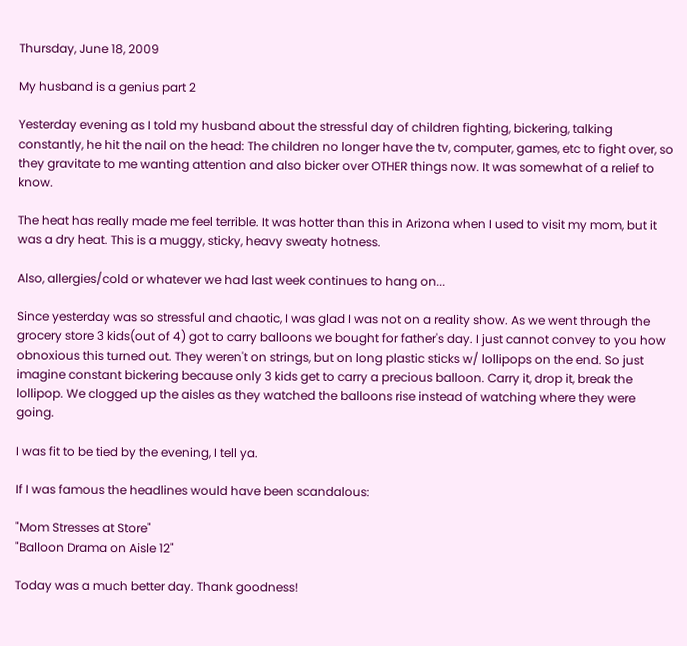Thursday, June 18, 2009

My husband is a genius part 2

Yesterday evening as I told my husband about the stressful day of children fighting, bickering, talking constantly, he hit the nail on the head: The children no longer have the tv, computer, games, etc to fight over, so they gravitate to me wanting attention and also bicker over OTHER things now. It was somewhat of a relief to know.

The heat has really made me feel terrible. It was hotter than this in Arizona when I used to visit my mom, but it was a dry heat. This is a muggy, sticky, heavy sweaty hotness.

Also, allergies/cold or whatever we had last week continues to hang on...

Since yesterday was so stressful and chaotic, I was glad I was not on a reality show. As we went through the grocery store 3 kids(out of 4) got to carry balloons we bought for father's day. I just cannot convey to you how obnoxious this turned out. They weren't on strings, but on long plastic sticks w/ lollipops on the end. So just imagine constant bickering because only 3 kids get to carry a precious balloon. Carry it, drop it, break the lollipop. We clogged up the aisles as they watched the balloons rise instead of watching where they were going.

I was fit to be tied by the evening, I tell ya.

If I was famous the headlines would have been scandalous:

"Mom Stresses at Store"
"Balloon Drama on Aisle 12"

Today was a much better day. Thank goodness!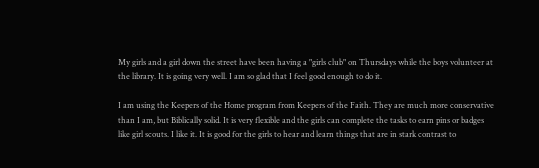My girls and a girl down the street have been having a "girls club" on Thursdays while the boys volunteer at the library. It is going very well. I am so glad that I feel good enough to do it.

I am using the Keepers of the Home program from Keepers of the Faith. They are much more conservative than I am, but Biblically solid. It is very flexible and the girls can complete the tasks to earn pins or badges like girl scouts. I like it. It is good for the girls to hear and learn things that are in stark contrast to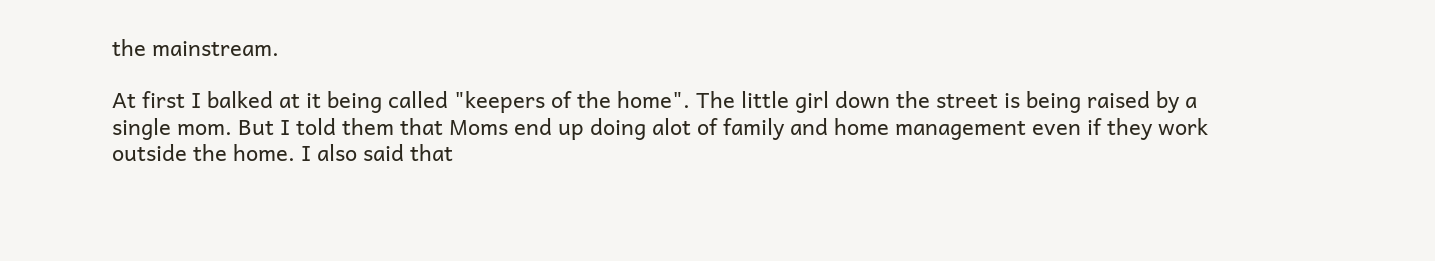the mainstream.

At first I balked at it being called "keepers of the home". The little girl down the street is being raised by a single mom. But I told them that Moms end up doing alot of family and home management even if they work outside the home. I also said that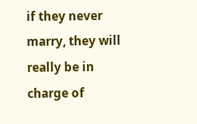if they never marry, they will really be in charge of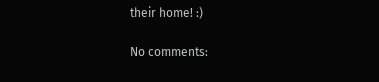their home! :)

No comments: